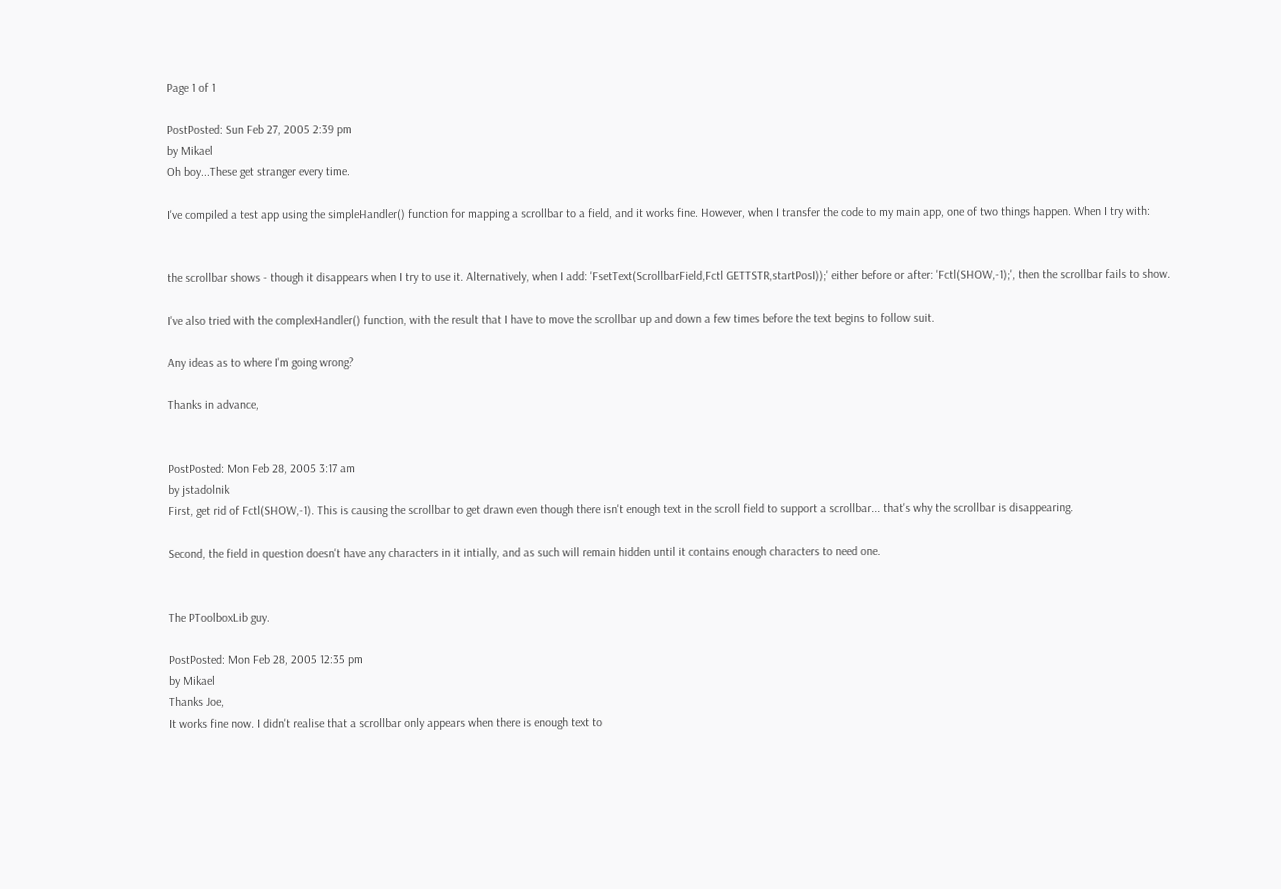Page 1 of 1

PostPosted: Sun Feb 27, 2005 2:39 pm
by Mikael
Oh boy...These get stranger every time.

I've compiled a test app using the simpleHandler() function for mapping a scrollbar to a field, and it works fine. However, when I transfer the code to my main app, one of two things happen. When I try with:


the scrollbar shows - though it disappears when I try to use it. Alternatively, when I add: 'FsetText(ScrollbarField,Fctl GETTSTR,startPosI));' either before or after: 'Fctl(SHOW,-1);', then the scrollbar fails to show.

I've also tried with the complexHandler() function, with the result that I have to move the scrollbar up and down a few times before the text begins to follow suit.

Any ideas as to where I'm going wrong?

Thanks in advance,


PostPosted: Mon Feb 28, 2005 3:17 am
by jstadolnik
First, get rid of Fctl(SHOW,-1). This is causing the scrollbar to get drawn even though there isn't enough text in the scroll field to support a scrollbar... that's why the scrollbar is disappearing.

Second, the field in question doesn't have any characters in it intially, and as such will remain hidden until it contains enough characters to need one.


The PToolboxLib guy.

PostPosted: Mon Feb 28, 2005 12:35 pm
by Mikael
Thanks Joe,
It works fine now. I didn't realise that a scrollbar only appears when there is enough text to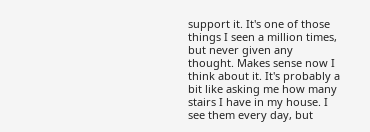support it. It's one of those things I seen a million times, but never given any thought. Makes sense now I think about it. It's probably a bit like asking me how many stairs I have in my house. I see them every day, but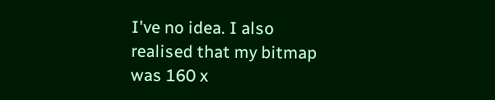I've no idea. I also realised that my bitmap was 160 x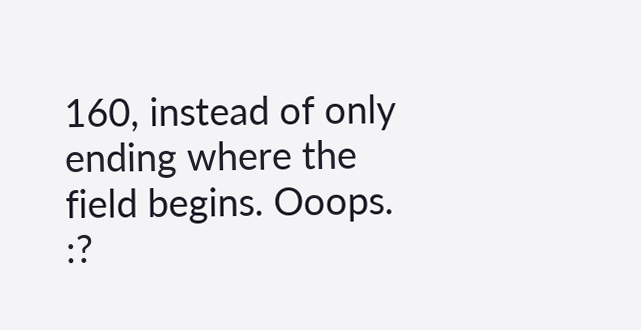160, instead of only ending where the field begins. Ooops. :?